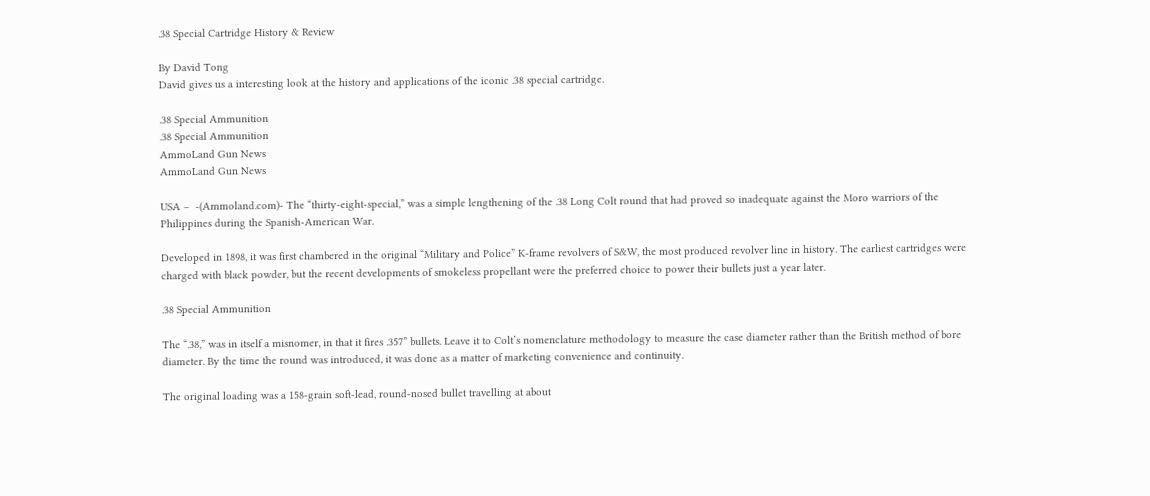.38 Special Cartridge History & Review

By David Tong
David gives us a interesting look at the history and applications of the iconic .38 special cartridge.

.38 Special Ammunition
.38 Special Ammunition
AmmoLand Gun News
AmmoLand Gun News

USA –  -(Ammoland.com)- The “thirty-eight-special,” was a simple lengthening of the .38 Long Colt round that had proved so inadequate against the Moro warriors of the Philippines during the Spanish-American War.

Developed in 1898, it was first chambered in the original “Military and Police” K-frame revolvers of S&W, the most produced revolver line in history. The earliest cartridges were charged with black powder, but the recent developments of smokeless propellant were the preferred choice to power their bullets just a year later.

.38 Special Ammunition

The “.38,” was in itself a misnomer, in that it fires .357” bullets. Leave it to Colt’s nomenclature methodology to measure the case diameter rather than the British method of bore diameter. By the time the round was introduced, it was done as a matter of marketing convenience and continuity.

The original loading was a 158-grain soft-lead, round-nosed bullet travelling at about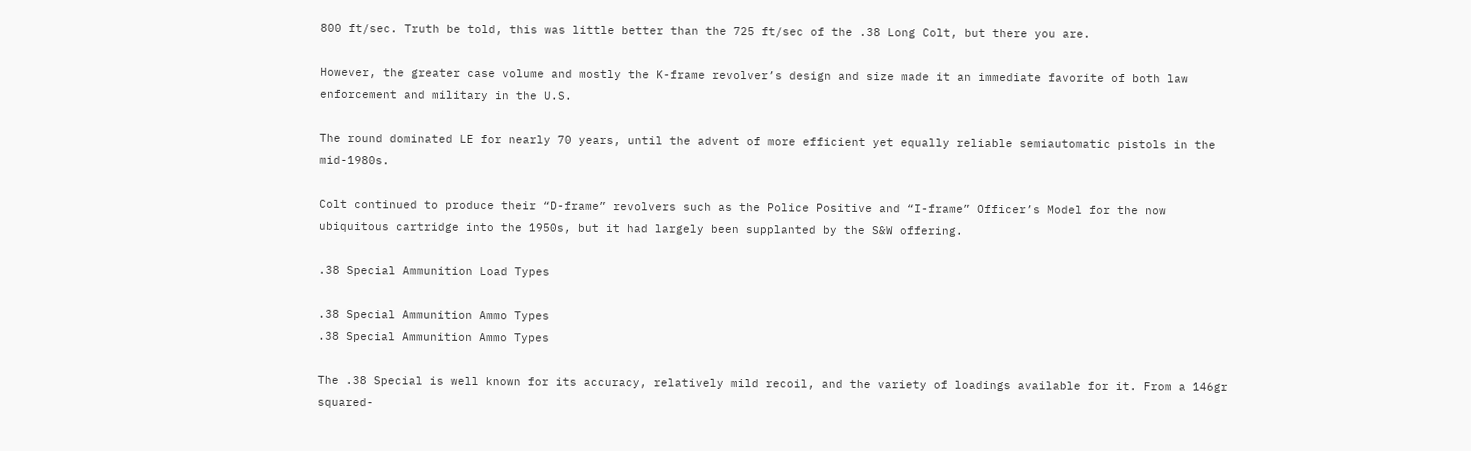800 ft/sec. Truth be told, this was little better than the 725 ft/sec of the .38 Long Colt, but there you are.

However, the greater case volume and mostly the K-frame revolver’s design and size made it an immediate favorite of both law enforcement and military in the U.S.

The round dominated LE for nearly 70 years, until the advent of more efficient yet equally reliable semiautomatic pistols in the mid-1980s.

Colt continued to produce their “D-frame” revolvers such as the Police Positive and “I-frame” Officer’s Model for the now ubiquitous cartridge into the 1950s, but it had largely been supplanted by the S&W offering.

.38 Special Ammunition Load Types

.38 Special Ammunition Ammo Types
.38 Special Ammunition Ammo Types

The .38 Special is well known for its accuracy, relatively mild recoil, and the variety of loadings available for it. From a 146gr squared-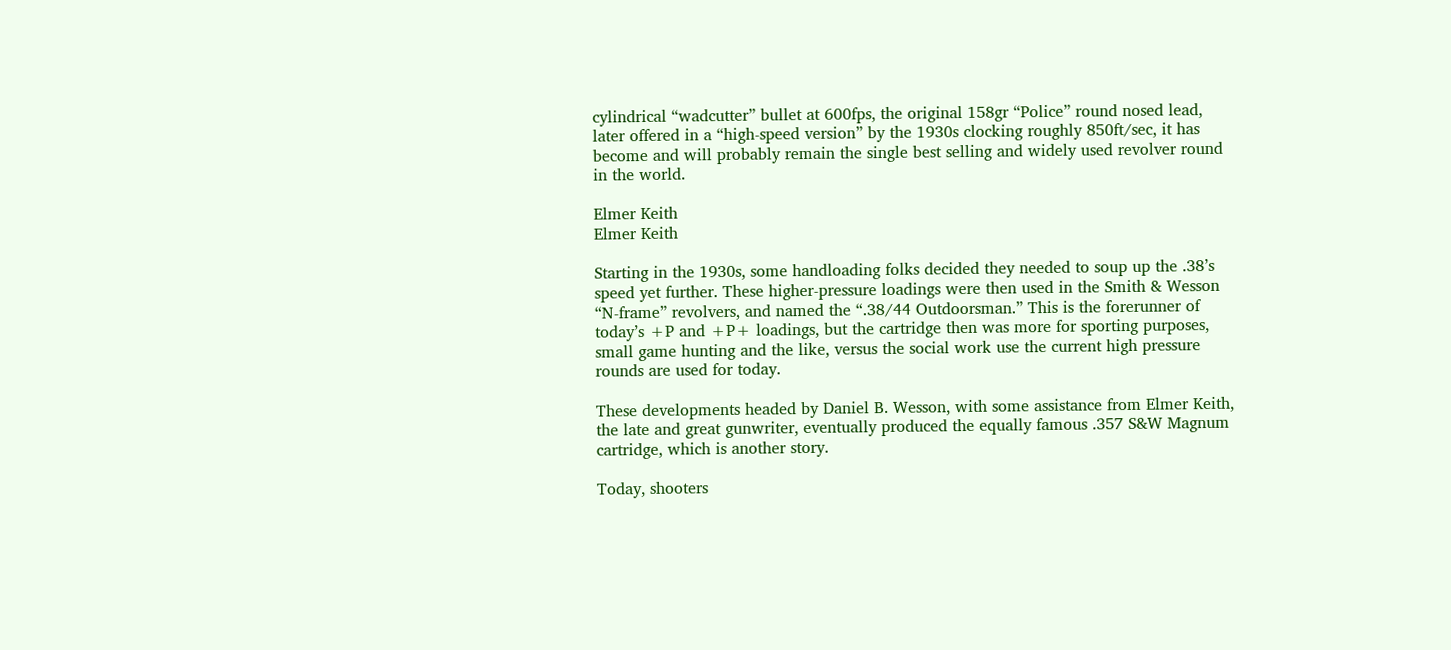cylindrical “wadcutter” bullet at 600fps, the original 158gr “Police” round nosed lead, later offered in a “high-speed version” by the 1930s clocking roughly 850ft/sec, it has become and will probably remain the single best selling and widely used revolver round in the world.

Elmer Keith
Elmer Keith

Starting in the 1930s, some handloading folks decided they needed to soup up the .38’s speed yet further. These higher-pressure loadings were then used in the Smith & Wesson “N-frame” revolvers, and named the “.38/44 Outdoorsman.” This is the forerunner of today’s +P and +P+ loadings, but the cartridge then was more for sporting purposes, small game hunting and the like, versus the social work use the current high pressure rounds are used for today.

These developments headed by Daniel B. Wesson, with some assistance from Elmer Keith, the late and great gunwriter, eventually produced the equally famous .357 S&W Magnum cartridge, which is another story.

Today, shooters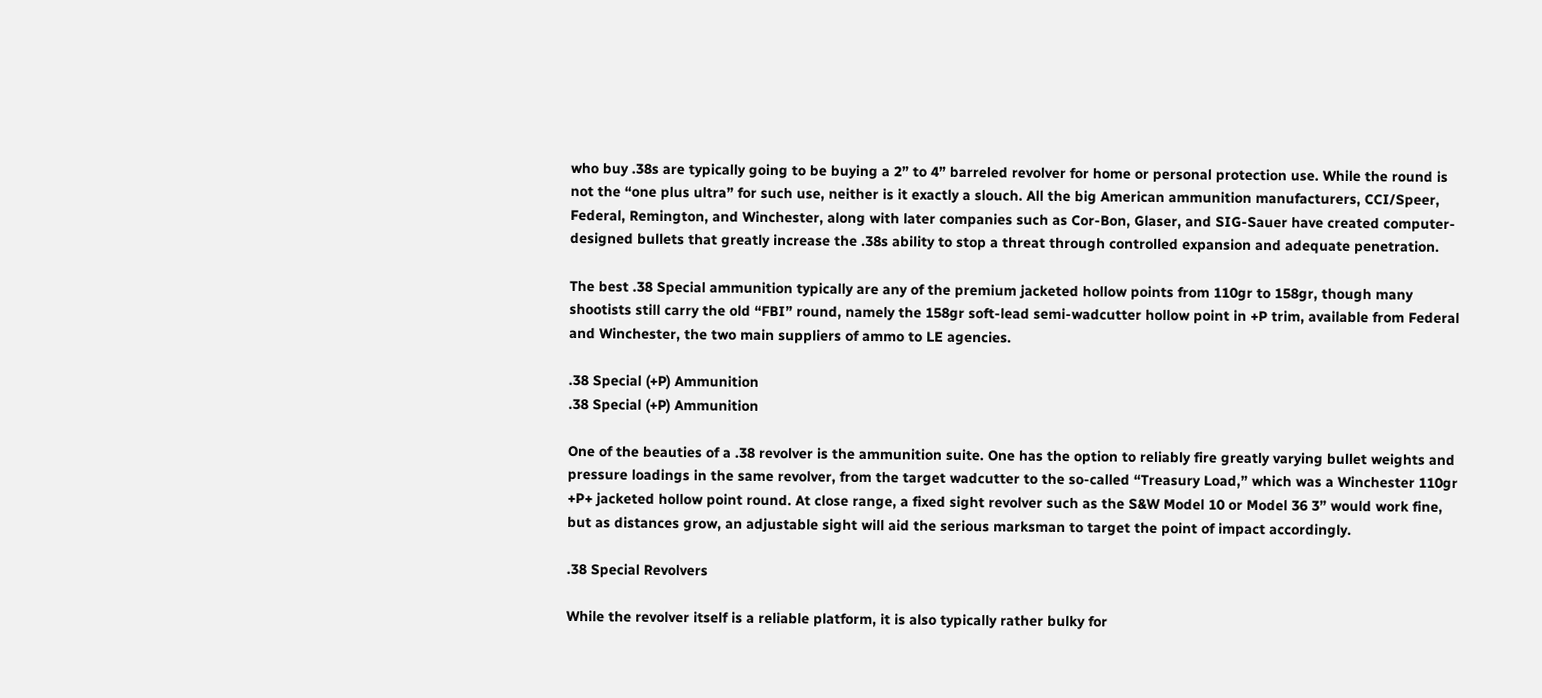who buy .38s are typically going to be buying a 2” to 4” barreled revolver for home or personal protection use. While the round is not the “one plus ultra” for such use, neither is it exactly a slouch. All the big American ammunition manufacturers, CCI/Speer, Federal, Remington, and Winchester, along with later companies such as Cor-Bon, Glaser, and SIG-Sauer have created computer-designed bullets that greatly increase the .38s ability to stop a threat through controlled expansion and adequate penetration.

The best .38 Special ammunition typically are any of the premium jacketed hollow points from 110gr to 158gr, though many shootists still carry the old “FBI” round, namely the 158gr soft-lead semi-wadcutter hollow point in +P trim, available from Federal and Winchester, the two main suppliers of ammo to LE agencies.

.38 Special (+P) Ammunition
.38 Special (+P) Ammunition

One of the beauties of a .38 revolver is the ammunition suite. One has the option to reliably fire greatly varying bullet weights and pressure loadings in the same revolver, from the target wadcutter to the so-called “Treasury Load,” which was a Winchester 110gr +P+ jacketed hollow point round. At close range, a fixed sight revolver such as the S&W Model 10 or Model 36 3” would work fine, but as distances grow, an adjustable sight will aid the serious marksman to target the point of impact accordingly.

.38 Special Revolvers

While the revolver itself is a reliable platform, it is also typically rather bulky for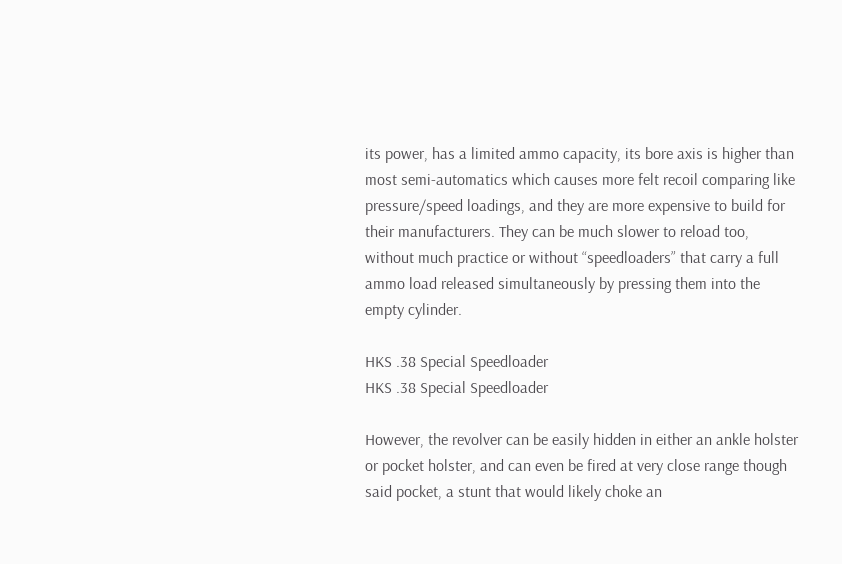its power, has a limited ammo capacity, its bore axis is higher than most semi-automatics which causes more felt recoil comparing like pressure/speed loadings, and they are more expensive to build for their manufacturers. They can be much slower to reload too, without much practice or without “speedloaders” that carry a full ammo load released simultaneously by pressing them into the empty cylinder.

HKS .38 Special Speedloader
HKS .38 Special Speedloader

However, the revolver can be easily hidden in either an ankle holster or pocket holster, and can even be fired at very close range though said pocket, a stunt that would likely choke an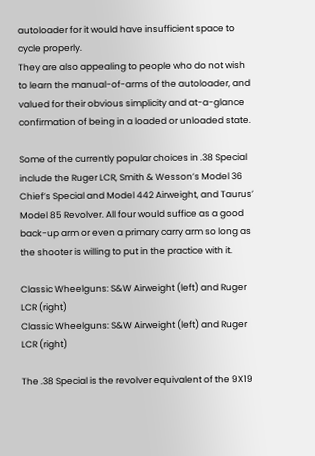autoloader for it would have insufficient space to cycle properly.
They are also appealing to people who do not wish to learn the manual-of-arms of the autoloader, and valued for their obvious simplicity and at-a-glance confirmation of being in a loaded or unloaded state.

Some of the currently popular choices in .38 Special include the Ruger LCR, Smith & Wesson’s Model 36 Chief’s Special and Model 442 Airweight, and Taurus’ Model 85 Revolver. All four would suffice as a good back-up arm or even a primary carry arm so long as the shooter is willing to put in the practice with it.

Classic Wheelguns: S&W Airweight (left) and Ruger LCR (right)
Classic Wheelguns: S&W Airweight (left) and Ruger LCR (right)

The .38 Special is the revolver equivalent of the 9X19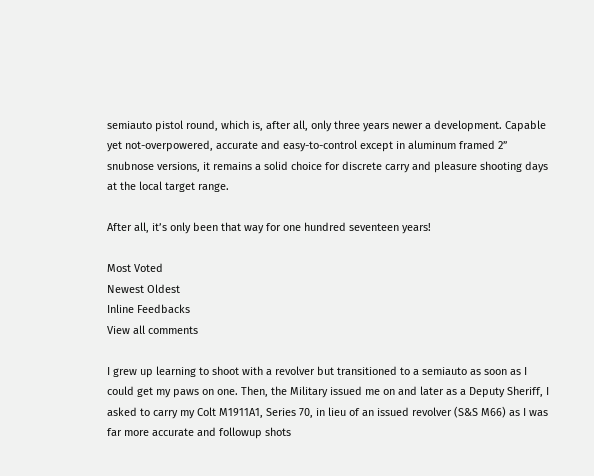semiauto pistol round, which is, after all, only three years newer a development. Capable yet not-overpowered, accurate and easy-to-control except in aluminum framed 2” snubnose versions, it remains a solid choice for discrete carry and pleasure shooting days at the local target range.

After all, it’s only been that way for one hundred seventeen years!

Most Voted
Newest Oldest
Inline Feedbacks
View all comments

I grew up learning to shoot with a revolver but transitioned to a semiauto as soon as I could get my paws on one. Then, the Military issued me on and later as a Deputy Sheriff, I asked to carry my Colt M1911A1, Series 70, in lieu of an issued revolver (S&S M66) as I was far more accurate and followup shots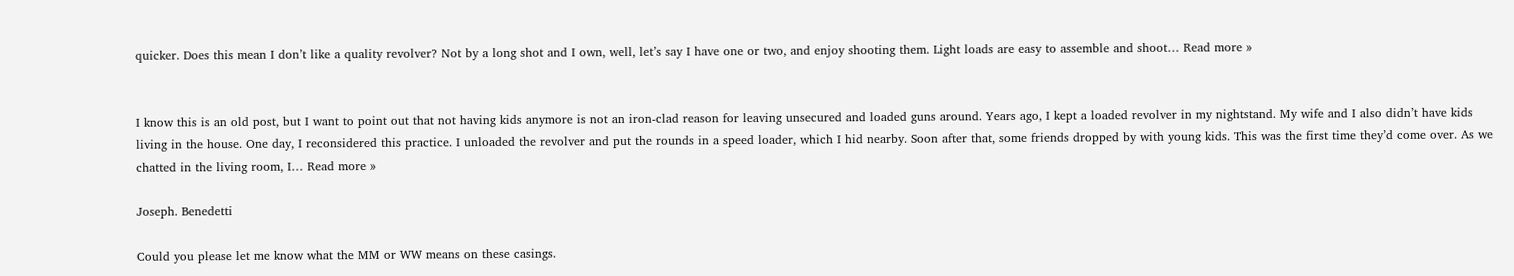quicker. Does this mean I don’t like a quality revolver? Not by a long shot and I own, well, let’s say I have one or two, and enjoy shooting them. Light loads are easy to assemble and shoot… Read more »


I know this is an old post, but I want to point out that not having kids anymore is not an iron-clad reason for leaving unsecured and loaded guns around. Years ago, I kept a loaded revolver in my nightstand. My wife and I also didn’t have kids living in the house. One day, I reconsidered this practice. I unloaded the revolver and put the rounds in a speed loader, which I hid nearby. Soon after that, some friends dropped by with young kids. This was the first time they’d come over. As we chatted in the living room, I… Read more »

Joseph. Benedetti

Could you please let me know what the MM or WW means on these casings.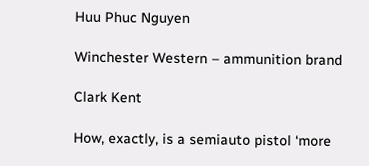Huu Phuc Nguyen

Winchester Western – ammunition brand

Clark Kent

How, exactly, is a semiauto pistol ‘more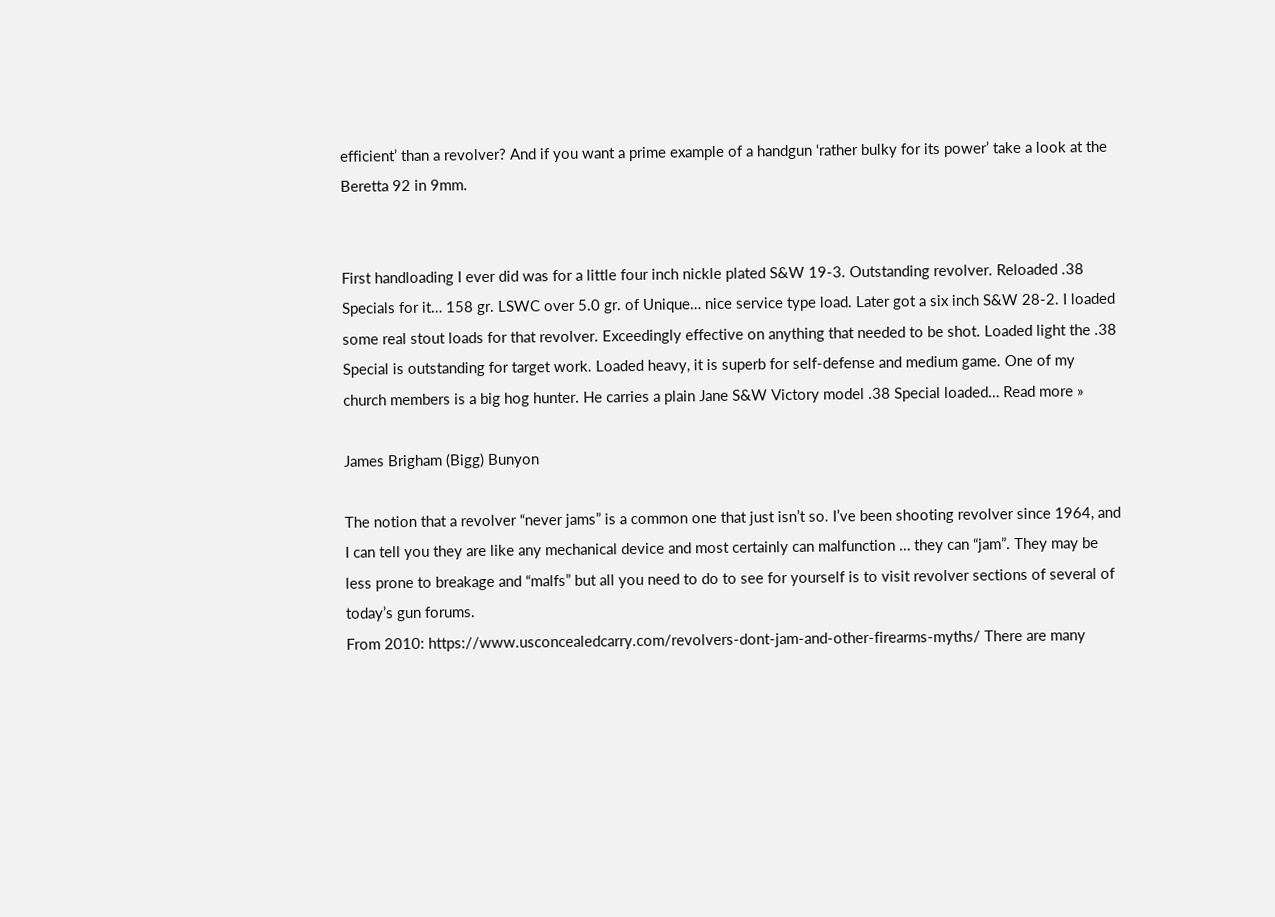efficient’ than a revolver? And if you want a prime example of a handgun ‘rather bulky for its power’ take a look at the Beretta 92 in 9mm.


First handloading I ever did was for a little four inch nickle plated S&W 19-3. Outstanding revolver. Reloaded .38 Specials for it… 158 gr. LSWC over 5.0 gr. of Unique… nice service type load. Later got a six inch S&W 28-2. I loaded some real stout loads for that revolver. Exceedingly effective on anything that needed to be shot. Loaded light the .38 Special is outstanding for target work. Loaded heavy, it is superb for self-defense and medium game. One of my church members is a big hog hunter. He carries a plain Jane S&W Victory model .38 Special loaded… Read more »

James Brigham (Bigg) Bunyon

The notion that a revolver “never jams” is a common one that just isn’t so. I’ve been shooting revolver since 1964, and I can tell you they are like any mechanical device and most certainly can malfunction … they can “jam”. They may be less prone to breakage and “malfs” but all you need to do to see for yourself is to visit revolver sections of several of today’s gun forums.
From 2010: https://www.usconcealedcarry.com/revolvers-dont-jam-and-other-firearms-myths/ There are many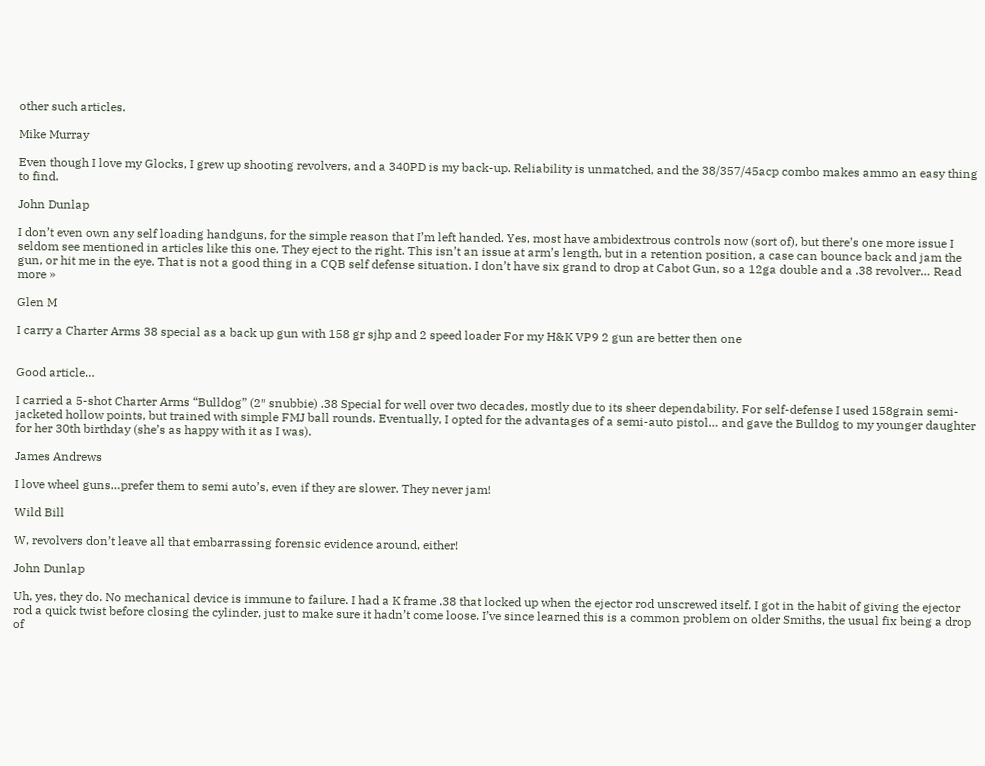other such articles.

Mike Murray

Even though I love my Glocks, I grew up shooting revolvers, and a 340PD is my back-up. Reliability is unmatched, and the 38/357/45acp combo makes ammo an easy thing to find.

John Dunlap

I don’t even own any self loading handguns, for the simple reason that I’m left handed. Yes, most have ambidextrous controls now (sort of), but there’s one more issue I seldom see mentioned in articles like this one. They eject to the right. This isn’t an issue at arm’s length, but in a retention position, a case can bounce back and jam the gun, or hit me in the eye. That is not a good thing in a CQB self defense situation. I don’t have six grand to drop at Cabot Gun, so a 12ga double and a .38 revolver… Read more »

Glen M

I carry a Charter Arms 38 special as a back up gun with 158 gr sjhp and 2 speed loader For my H&K VP9 2 gun are better then one


Good article…

I carried a 5-shot Charter Arms “Bulldog” (2″ snubbie) .38 Special for well over two decades, mostly due to its sheer dependability. For self-defense I used 158grain semi-jacketed hollow points, but trained with simple FMJ ball rounds. Eventually, I opted for the advantages of a semi-auto pistol… and gave the Bulldog to my younger daughter for her 30th birthday (she’s as happy with it as I was).

James Andrews

I love wheel guns…prefer them to semi auto’s, even if they are slower. They never jam!

Wild Bill

W, revolvers don’t leave all that embarrassing forensic evidence around, either!

John Dunlap

Uh, yes, they do. No mechanical device is immune to failure. I had a K frame .38 that locked up when the ejector rod unscrewed itself. I got in the habit of giving the ejector rod a quick twist before closing the cylinder, just to make sure it hadn’t come loose. I’ve since learned this is a common problem on older Smiths, the usual fix being a drop of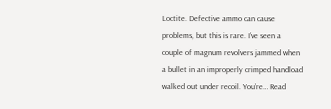Loctite. Defective ammo can cause problems, but this is rare. I’ve seen a couple of magnum revolvers jammed when a bullet in an improperly crimped handload walked out under recoil. You’re… Read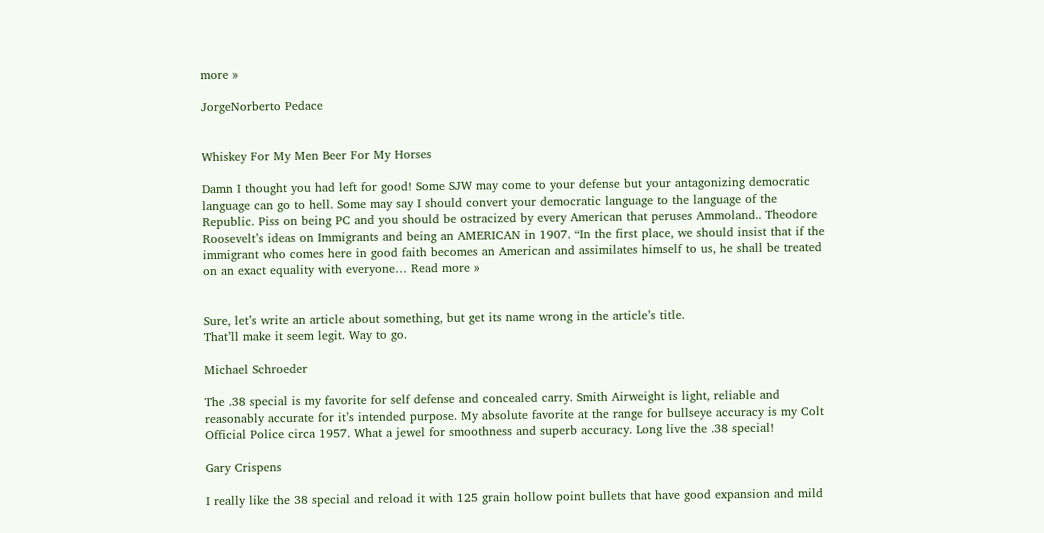more »

JorgeNorberto Pedace


Whiskey For My Men Beer For My Horses

Damn I thought you had left for good! Some SJW may come to your defense but your antagonizing democratic language can go to hell. Some may say I should convert your democratic language to the language of the Republic. Piss on being PC and you should be ostracized by every American that peruses Ammoland.. Theodore Roosevelt’s ideas on Immigrants and being an AMERICAN in 1907. “In the first place, we should insist that if the immigrant who comes here in good faith becomes an American and assimilates himself to us, he shall be treated on an exact equality with everyone… Read more »


Sure, let’s write an article about something, but get its name wrong in the article’s title.
That’ll make it seem legit. Way to go.

Michael Schroeder

The .38 special is my favorite for self defense and concealed carry. Smith Airweight is light, reliable and reasonably accurate for it’s intended purpose. My absolute favorite at the range for bullseye accuracy is my Colt Official Police circa 1957. What a jewel for smoothness and superb accuracy. Long live the .38 special!

Gary Crispens

I really like the 38 special and reload it with 125 grain hollow point bullets that have good expansion and mild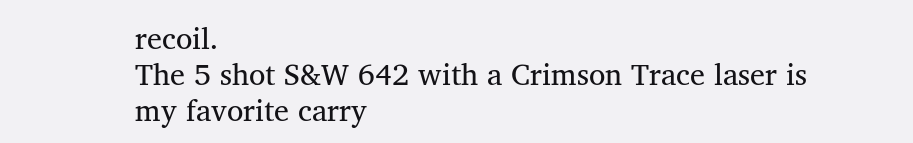recoil.
The 5 shot S&W 642 with a Crimson Trace laser is my favorite carry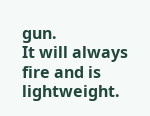gun.
It will always fire and is lightweight.